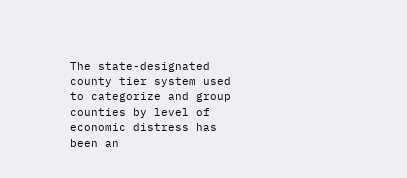The state-designated county tier system used to categorize and group counties by level of economic distress has been an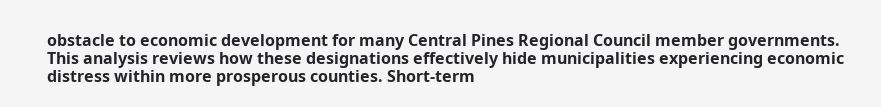obstacle to economic development for many Central Pines Regional Council member governments. This analysis reviews how these designations effectively hide municipalities experiencing economic distress within more prosperous counties. Short-term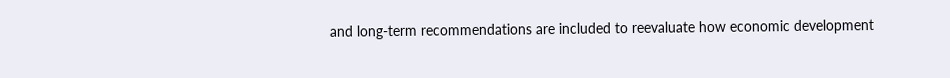and long-term recommendations are included to reevaluate how economic development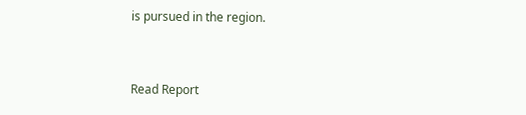is pursued in the region.


Read Report